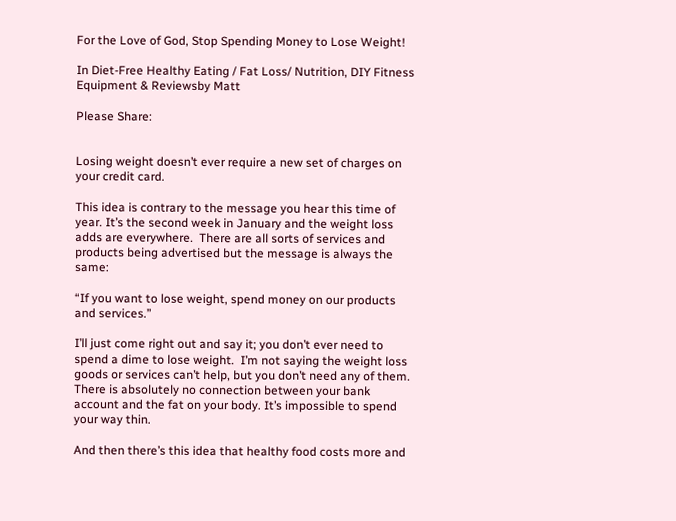For the Love of God, Stop Spending Money to Lose Weight!

In Diet-Free Healthy Eating / Fat Loss/ Nutrition, DIY Fitness Equipment & Reviewsby Matt

Please Share:


Losing weight doesn’t ever require a new set of charges on your credit card.

This idea is contrary to the message you hear this time of year. It’s the second week in January and the weight loss adds are everywhere.  There are all sorts of services and products being advertised but the message is always the same:

“If you want to lose weight, spend money on our products and services.”

I’ll just come right out and say it; you don’t ever need to spend a dime to lose weight.  I’m not saying the weight loss goods or services can’t help, but you don’t need any of them. There is absolutely no connection between your bank account and the fat on your body. It’s impossible to spend your way thin.

And then there’s this idea that healthy food costs more and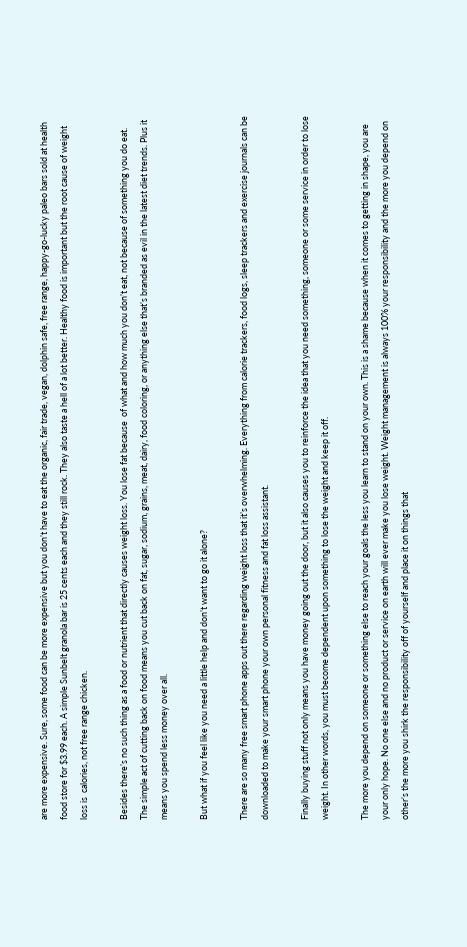are more expensive. Sure, some food can be more expensive but you don’t have to eat the organic, fair trade, vegan, dolphin safe, free range, happy-go-lucky paleo bars sold at health food store for $3.99 each. A simple Sunbelt granola bar is 25 cents each and they still rock. They also taste a hell of a lot better. Healthy food is important but the root cause of weight loss is  calories, not free range chicken.

Besides there’s no such thing as a food or nutrient that directly causes weight loss. You lose fat because  of what and how much you don’t eat, not because of something you do eat. The simple act of cutting back on food means you cut back on fat, sugar, sodium, grains, meat, dairy, food coloring, or anything else that’s branded as evil in the latest diet trends. Plus it means you spend less money over all.

But what if you feel like you need a little help and don’t want to go it alone?

There are so many free smart phone apps out there regarding weight loss that it’s overwhelming. Everything from calorie trackers, food logs, sleep trackers and exercise journals can be downloaded to make your smart phone your own personal fitness and fat loss assistant.

Finally buying stuff not only means you have money going out the door, but it also causes you to reinforce the idea that you need something, someone or some service in order to lose weight. In other words, you must become dependent upon something to lose the weight and keep it off.

The more you depend on someone or something else to reach your goals the less you learn to stand on your own. This is a shame because when it comes to getting in shape, you are your only hope. No one else and no product or service on earth will ever make you lose weight. Weight management is always 100% your responsibility and the more you depend on other’s the more you shirk the responsibility off of yourself and place it on things that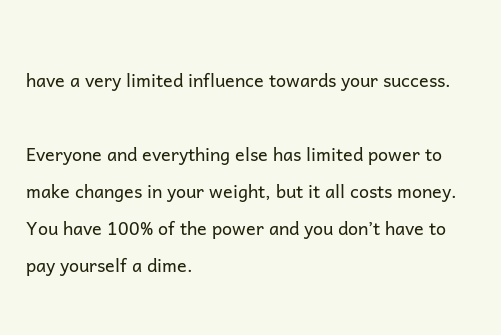have a very limited influence towards your success.

Everyone and everything else has limited power to make changes in your weight, but it all costs money. You have 100% of the power and you don’t have to pay yourself a dime.